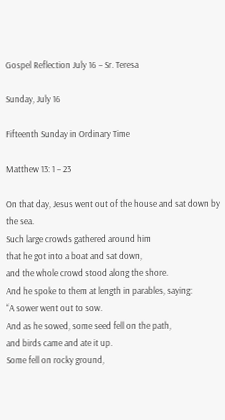Gospel Reflection July 16 – Sr. Teresa

Sunday, July 16

Fifteenth Sunday in Ordinary Time

Matthew 13: 1 – 23

On that day, Jesus went out of the house and sat down by the sea.
Such large crowds gathered around him
that he got into a boat and sat down,
and the whole crowd stood along the shore.
And he spoke to them at length in parables, saying:
“A sower went out to sow.
And as he sowed, some seed fell on the path,
and birds came and ate it up.
Some fell on rocky ground,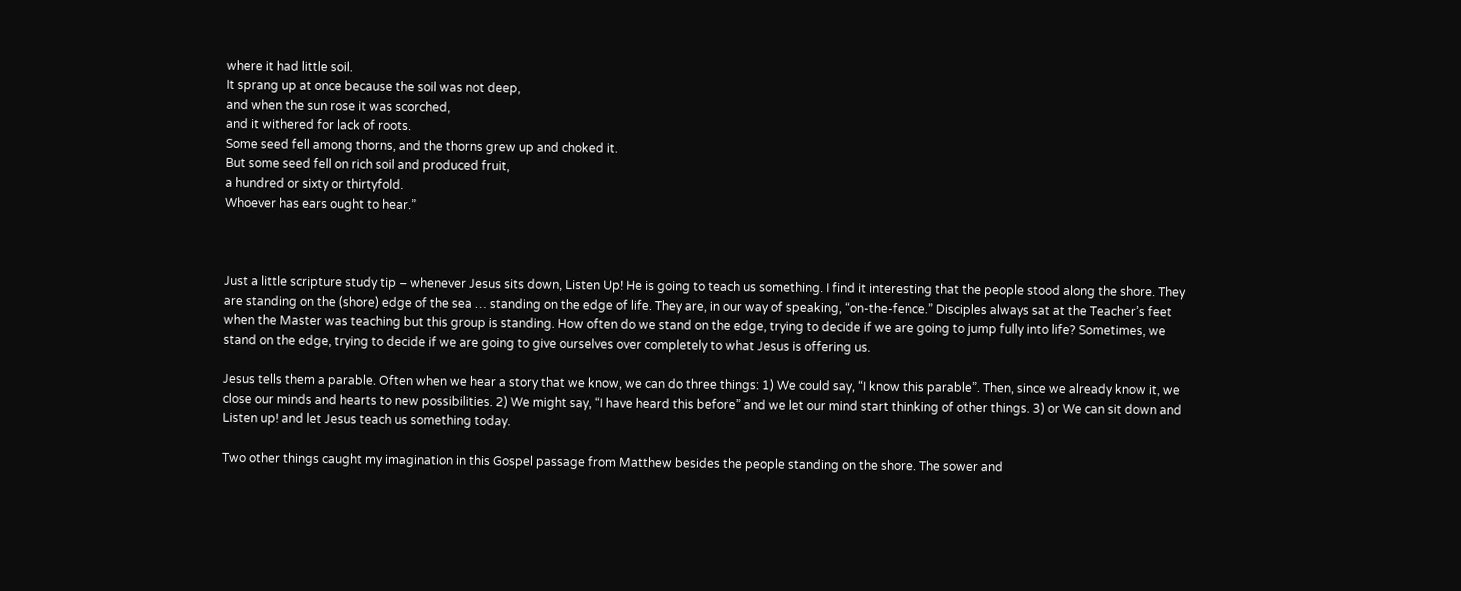where it had little soil.
It sprang up at once because the soil was not deep,
and when the sun rose it was scorched,
and it withered for lack of roots.
Some seed fell among thorns, and the thorns grew up and choked it.
But some seed fell on rich soil and produced fruit,
a hundred or sixty or thirtyfold.
Whoever has ears ought to hear.”



Just a little scripture study tip – whenever Jesus sits down, Listen Up! He is going to teach us something. I find it interesting that the people stood along the shore. They are standing on the (shore) edge of the sea … standing on the edge of life. They are, in our way of speaking, “on-the-fence.” Disciples always sat at the Teacher’s feet when the Master was teaching but this group is standing. How often do we stand on the edge, trying to decide if we are going to jump fully into life? Sometimes, we stand on the edge, trying to decide if we are going to give ourselves over completely to what Jesus is offering us.

Jesus tells them a parable. Often when we hear a story that we know, we can do three things: 1) We could say, “I know this parable”. Then, since we already know it, we close our minds and hearts to new possibilities. 2) We might say, “I have heard this before” and we let our mind start thinking of other things. 3) or We can sit down and Listen up! and let Jesus teach us something today.

Two other things caught my imagination in this Gospel passage from Matthew besides the people standing on the shore. The sower and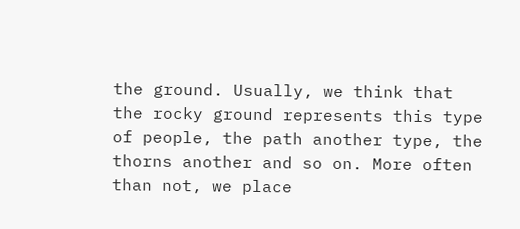the ground. Usually, we think that the rocky ground represents this type of people, the path another type, the thorns another and so on. More often than not, we place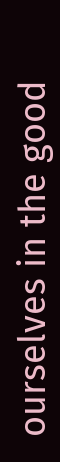ourselves in the good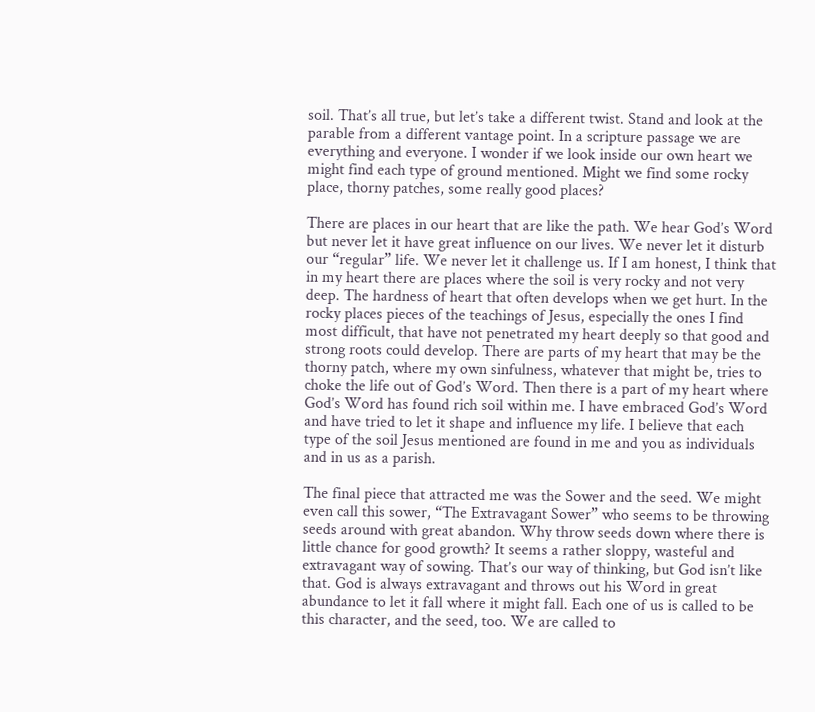soil. That’s all true, but let’s take a different twist. Stand and look at the parable from a different vantage point. In a scripture passage we are everything and everyone. I wonder if we look inside our own heart we might find each type of ground mentioned. Might we find some rocky place, thorny patches, some really good places?

There are places in our heart that are like the path. We hear God’s Word but never let it have great influence on our lives. We never let it disturb our “regular” life. We never let it challenge us. If I am honest, I think that in my heart there are places where the soil is very rocky and not very deep. The hardness of heart that often develops when we get hurt. In the rocky places pieces of the teachings of Jesus, especially the ones I find most difficult, that have not penetrated my heart deeply so that good and strong roots could develop. There are parts of my heart that may be the thorny patch, where my own sinfulness, whatever that might be, tries to choke the life out of God’s Word. Then there is a part of my heart where God’s Word has found rich soil within me. I have embraced God’s Word and have tried to let it shape and influence my life. I believe that each type of the soil Jesus mentioned are found in me and you as individuals and in us as a parish.

The final piece that attracted me was the Sower and the seed. We might even call this sower, “The Extravagant Sower” who seems to be throwing seeds around with great abandon. Why throw seeds down where there is little chance for good growth? It seems a rather sloppy, wasteful and extravagant way of sowing. That’s our way of thinking, but God isn’t like that. God is always extravagant and throws out his Word in great abundance to let it fall where it might fall. Each one of us is called to be this character, and the seed, too. We are called to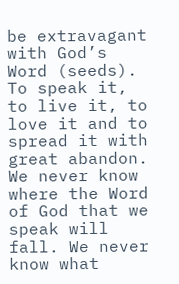be extravagant with God’s Word (seeds). To speak it, to live it, to love it and to spread it with great abandon. We never know where the Word of God that we speak will fall. We never know what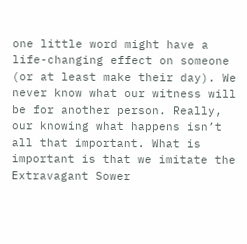one little word might have a life-changing effect on someone (or at least make their day). We never know what our witness will be for another person. Really, our knowing what happens isn’t all that important. What is important is that we imitate the Extravagant Sower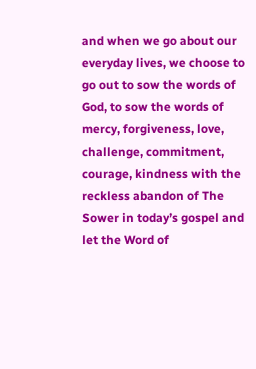and when we go about our everyday lives, we choose to go out to sow the words of God, to sow the words of mercy, forgiveness, love, challenge, commitment, courage, kindness with the reckless abandon of The Sower in today’s gospel and let the Word of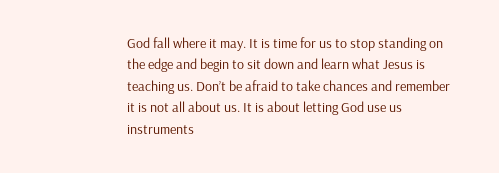God fall where it may. It is time for us to stop standing on the edge and begin to sit down and learn what Jesus is teaching us. Don’t be afraid to take chances and remember it is not all about us. It is about letting God use us instruments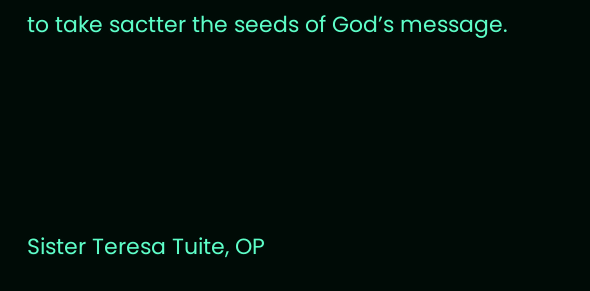to take sactter the seeds of God’s message.






Sister Teresa Tuite, OP